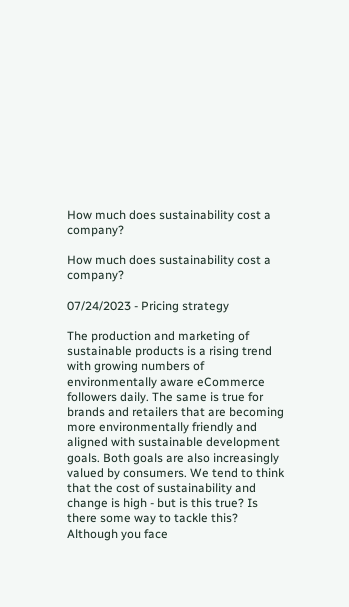How much does sustainability cost a company?

How much does sustainability cost a company?

07/24/2023 - Pricing strategy

The production and marketing of sustainable products is a rising trend with growing numbers of environmentally aware eCommerce followers daily. The same is true for brands and retailers that are becoming more environmentally friendly and aligned with sustainable development goals. Both goals are also increasingly valued by consumers. We tend to think that the cost of sustainability and change is high - but is this true? Is there some way to tackle this? Although you face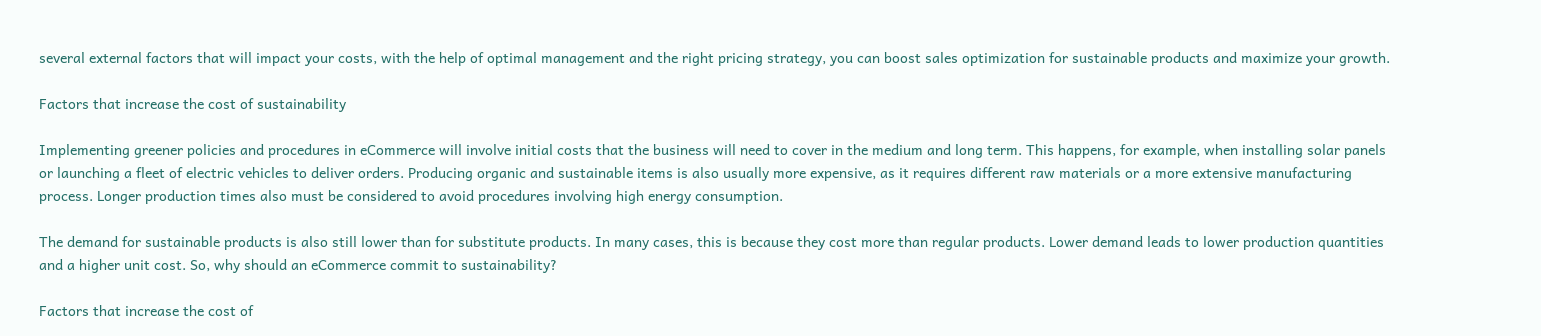several external factors that will impact your costs, with the help of optimal management and the right pricing strategy, you can boost sales optimization for sustainable products and maximize your growth.

Factors that increase the cost of sustainability

Implementing greener policies and procedures in eCommerce will involve initial costs that the business will need to cover in the medium and long term. This happens, for example, when installing solar panels or launching a fleet of electric vehicles to deliver orders. Producing organic and sustainable items is also usually more expensive, as it requires different raw materials or a more extensive manufacturing process. Longer production times also must be considered to avoid procedures involving high energy consumption.

The demand for sustainable products is also still lower than for substitute products. In many cases, this is because they cost more than regular products. Lower demand leads to lower production quantities and a higher unit cost. So, why should an eCommerce commit to sustainability?

Factors that increase the cost of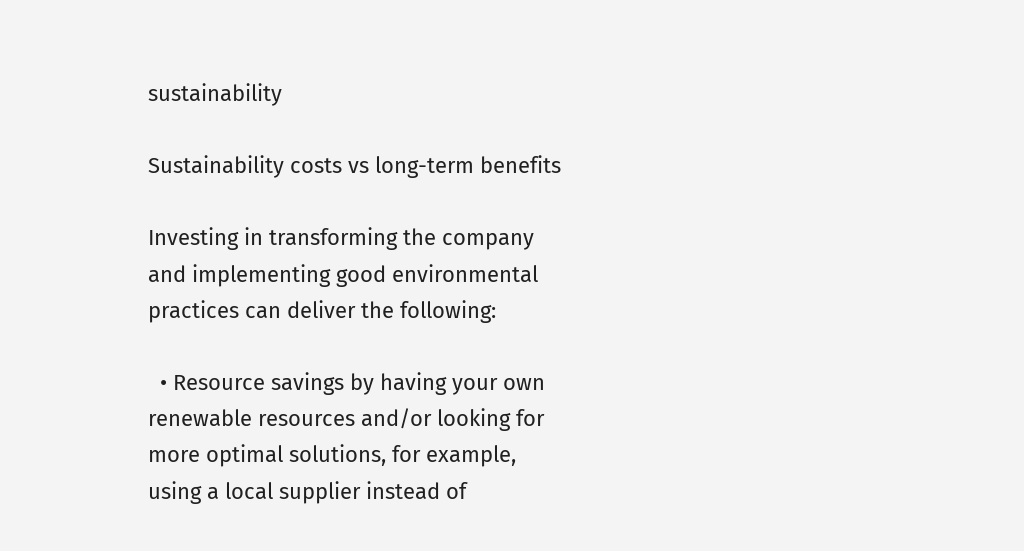sustainability

Sustainability costs vs long-term benefits

Investing in transforming the company and implementing good environmental practices can deliver the following:

  • Resource savings by having your own renewable resources and/or looking for more optimal solutions, for example, using a local supplier instead of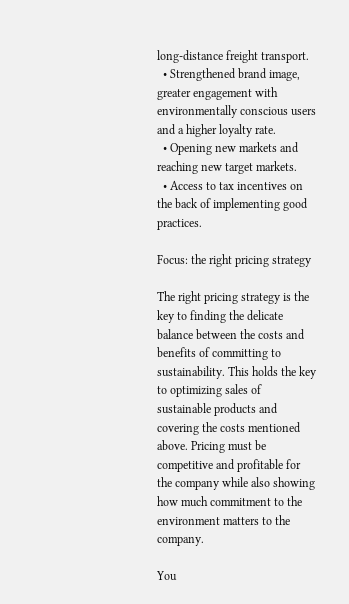long-distance freight transport.
  • Strengthened brand image, greater engagement with environmentally conscious users and a higher loyalty rate.
  • Opening new markets and reaching new target markets.
  • Access to tax incentives on the back of implementing good practices.

Focus: the right pricing strategy

The right pricing strategy is the key to finding the delicate balance between the costs and benefits of committing to sustainability. This holds the key to optimizing sales of sustainable products and covering the costs mentioned above. Pricing must be competitive and profitable for the company while also showing how much commitment to the environment matters to the company.

You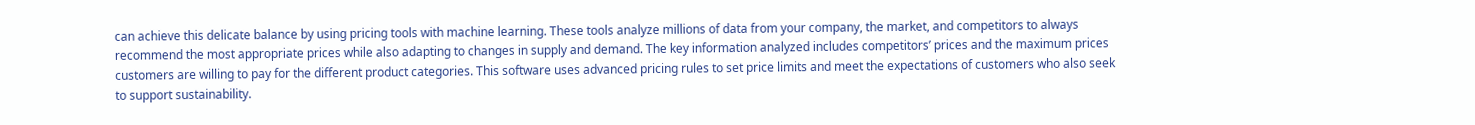can achieve this delicate balance by using pricing tools with machine learning. These tools analyze millions of data from your company, the market, and competitors to always recommend the most appropriate prices while also adapting to changes in supply and demand. The key information analyzed includes competitors’ prices and the maximum prices customers are willing to pay for the different product categories. This software uses advanced pricing rules to set price limits and meet the expectations of customers who also seek to support sustainability.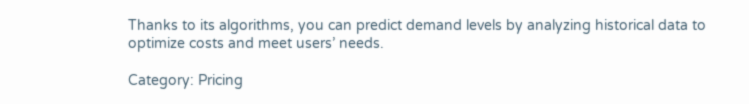Thanks to its algorithms, you can predict demand levels by analyzing historical data to optimize costs and meet users’ needs.

Category: Pricing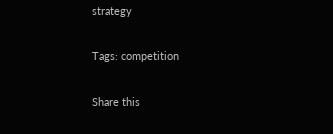strategy

Tags: competition

Share this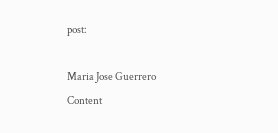post:

Maria Jose Guerrero
Content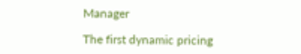Manager

The first dynamic pricing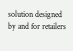solution designed by and for retailers